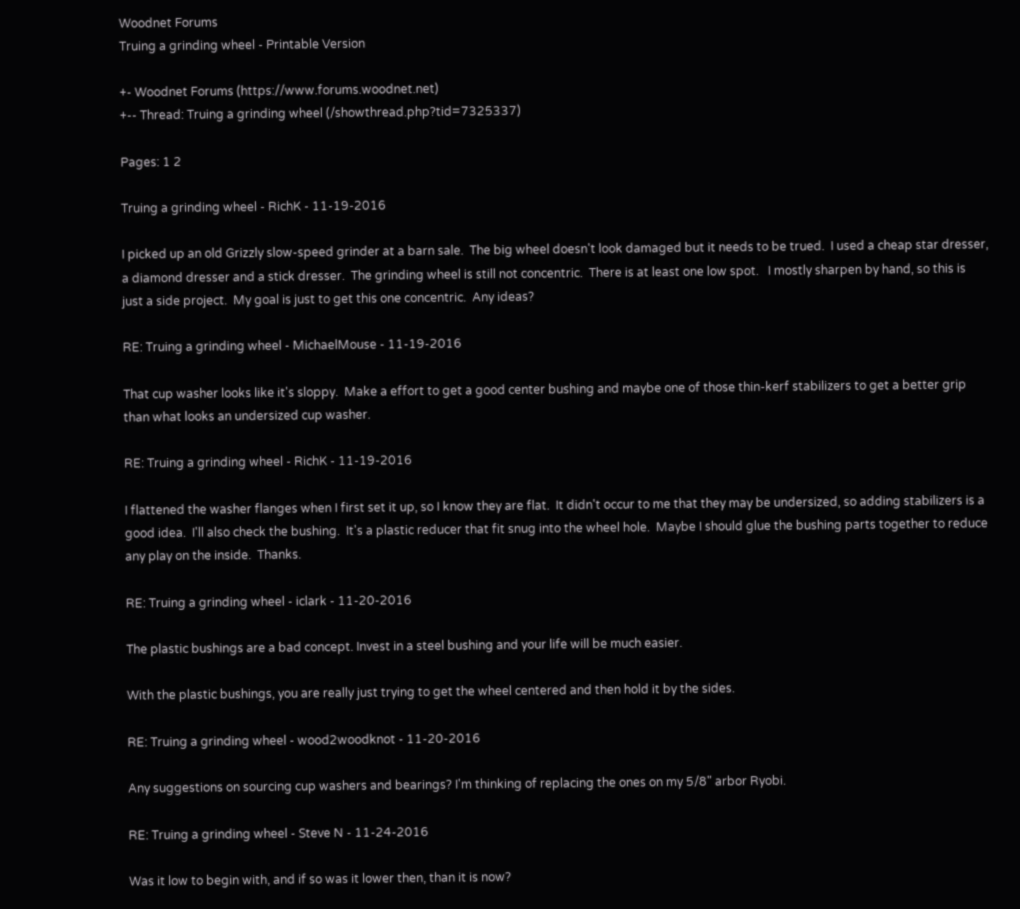Woodnet Forums
Truing a grinding wheel - Printable Version

+- Woodnet Forums (https://www.forums.woodnet.net)
+-- Thread: Truing a grinding wheel (/showthread.php?tid=7325337)

Pages: 1 2

Truing a grinding wheel - RichK - 11-19-2016

I picked up an old Grizzly slow-speed grinder at a barn sale.  The big wheel doesn't look damaged but it needs to be trued.  I used a cheap star dresser, a diamond dresser and a stick dresser.  The grinding wheel is still not concentric.  There is at least one low spot.   I mostly sharpen by hand, so this is just a side project.  My goal is just to get this one concentric.  Any ideas?

RE: Truing a grinding wheel - MichaelMouse - 11-19-2016

That cup washer looks like it's sloppy.  Make a effort to get a good center bushing and maybe one of those thin-kerf stabilizers to get a better grip than what looks an undersized cup washer.

RE: Truing a grinding wheel - RichK - 11-19-2016

I flattened the washer flanges when I first set it up, so I know they are flat.  It didn't occur to me that they may be undersized, so adding stabilizers is a good idea.  I'll also check the bushing.  It's a plastic reducer that fit snug into the wheel hole.  Maybe I should glue the bushing parts together to reduce any play on the inside.  Thanks.

RE: Truing a grinding wheel - iclark - 11-20-2016

The plastic bushings are a bad concept. Invest in a steel bushing and your life will be much easier.

With the plastic bushings, you are really just trying to get the wheel centered and then hold it by the sides.

RE: Truing a grinding wheel - wood2woodknot - 11-20-2016

Any suggestions on sourcing cup washers and bearings? I'm thinking of replacing the ones on my 5/8" arbor Ryobi.

RE: Truing a grinding wheel - Steve N - 11-24-2016

Was it low to begin with, and if so was it lower then, than it is now?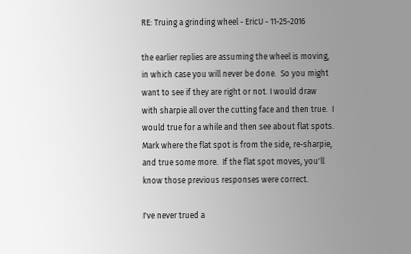RE: Truing a grinding wheel - EricU - 11-25-2016

the earlier replies are assuming the wheel is moving, in which case you will never be done.  So you might want to see if they are right or not. I would draw with sharpie all over the cutting face and then true.  I would true for a while and then see about flat spots.  Mark where the flat spot is from the side, re-sharpie, and true some more.  If the flat spot moves, you'll know those previous responses were correct.

I've never trued a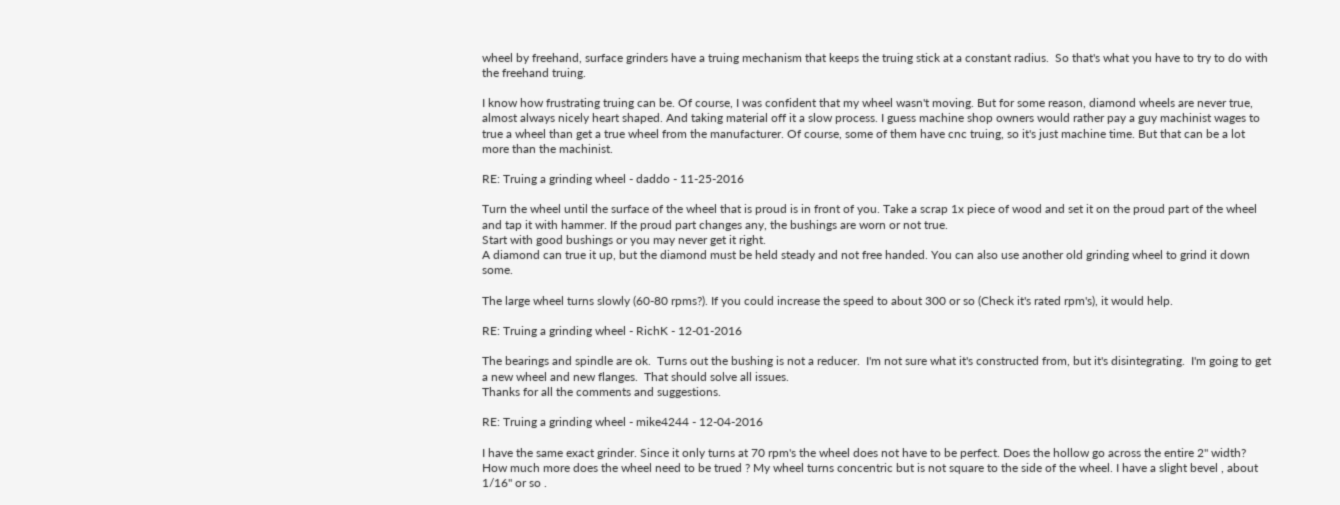wheel by freehand, surface grinders have a truing mechanism that keeps the truing stick at a constant radius.  So that's what you have to try to do with the freehand truing.

I know how frustrating truing can be. Of course, I was confident that my wheel wasn't moving. But for some reason, diamond wheels are never true, almost always nicely heart shaped. And taking material off it a slow process. I guess machine shop owners would rather pay a guy machinist wages to true a wheel than get a true wheel from the manufacturer. Of course, some of them have cnc truing, so it's just machine time. But that can be a lot more than the machinist.

RE: Truing a grinding wheel - daddo - 11-25-2016

Turn the wheel until the surface of the wheel that is proud is in front of you. Take a scrap 1x piece of wood and set it on the proud part of the wheel and tap it with hammer. If the proud part changes any, the bushings are worn or not true.
Start with good bushings or you may never get it right.
A diamond can true it up, but the diamond must be held steady and not free handed. You can also use another old grinding wheel to grind it down some.

The large wheel turns slowly (60-80 rpms?). If you could increase the speed to about 300 or so (Check it's rated rpm's), it would help.

RE: Truing a grinding wheel - RichK - 12-01-2016

The bearings and spindle are ok.  Turns out the bushing is not a reducer.  I'm not sure what it's constructed from, but it's disintegrating.  I'm going to get a new wheel and new flanges.  That should solve all issues.
Thanks for all the comments and suggestions.

RE: Truing a grinding wheel - mike4244 - 12-04-2016

I have the same exact grinder. Since it only turns at 70 rpm's the wheel does not have to be perfect. Does the hollow go across the entire 2" width? How much more does the wheel need to be trued ? My wheel turns concentric but is not square to the side of the wheel. I have a slight bevel , about 1/16" or so .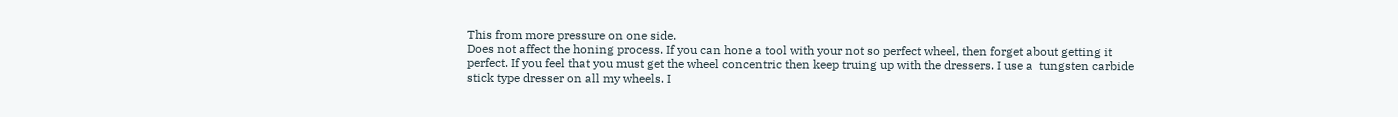This from more pressure on one side.
Does not affect the honing process. If you can hone a tool with your not so perfect wheel, then forget about getting it perfect. If you feel that you must get the wheel concentric then keep truing up with the dressers. I use a  tungsten carbide stick type dresser on all my wheels. I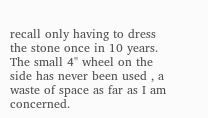recall only having to dress the stone once in 10 years. The small 4" wheel on the side has never been used , a waste of space as far as I am concerned.